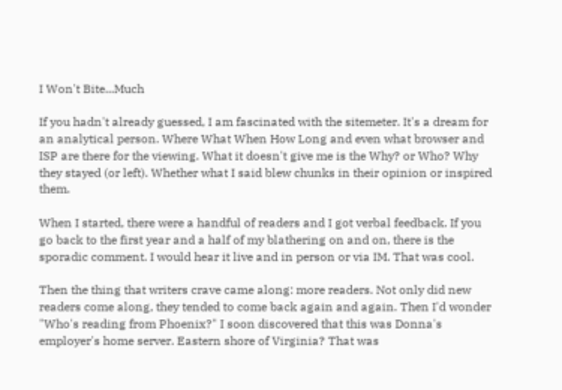I Won't Bite...Much

If you hadn't already guessed, I am fascinated with the sitemeter. It's a dream for an analytical person. Where What When How Long and even what browser and ISP are there for the viewing. What it doesn't give me is the Why? or Who? Why they stayed (or left). Whether what I said blew chunks in their opinion or inspired them.

When I started, there were a handful of readers and I got verbal feedback. If you go back to the first year and a half of my blathering on and on, there is the sporadic comment. I would hear it live and in person or via IM. That was cool.

Then the thing that writers crave came along: more readers. Not only did new readers come along, they tended to come back again and again. Then I'd wonder "Who's reading from Phoenix?" I soon discovered that this was Donna's employer's home server. Eastern shore of Virginia? That was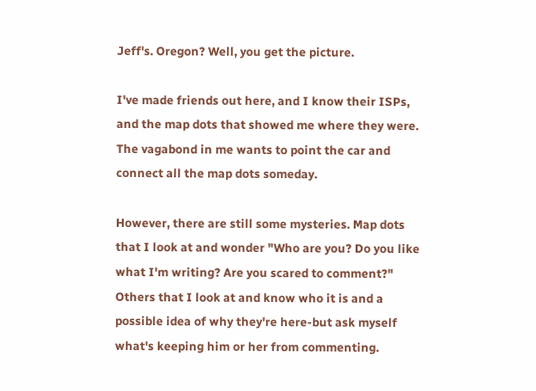Jeff's. Oregon? Well, you get the picture.

I've made friends out here, and I know their ISPs, and the map dots that showed me where they were. The vagabond in me wants to point the car and connect all the map dots someday.

However, there are still some mysteries. Map dots that I look at and wonder "Who are you? Do you like what I'm writing? Are you scared to comment?" Others that I look at and know who it is and a possible idea of why they're here-but ask myself what's keeping him or her from commenting.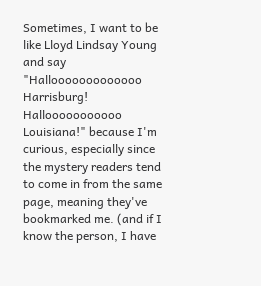Sometimes, I want to be like Lloyd Lindsay Young and say "Hallooooooooooooo Harrisburg! Hallooooooooooo Louisiana!" because I'm curious, especially since the mystery readers tend to come in from the same page, meaning they've bookmarked me. (and if I know the person, I have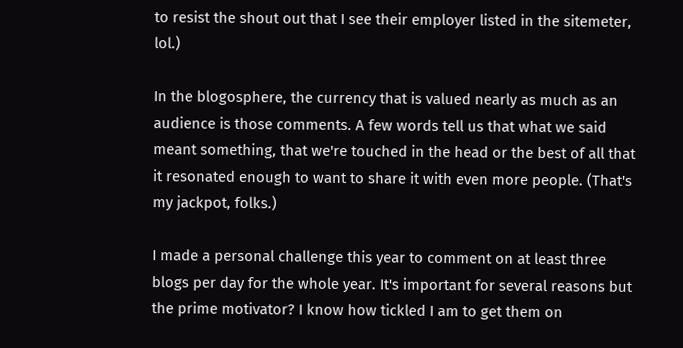to resist the shout out that I see their employer listed in the sitemeter, lol.)

In the blogosphere, the currency that is valued nearly as much as an audience is those comments. A few words tell us that what we said meant something, that we're touched in the head or the best of all that it resonated enough to want to share it with even more people. (That's my jackpot, folks.)

I made a personal challenge this year to comment on at least three blogs per day for the whole year. It's important for several reasons but the prime motivator? I know how tickled I am to get them on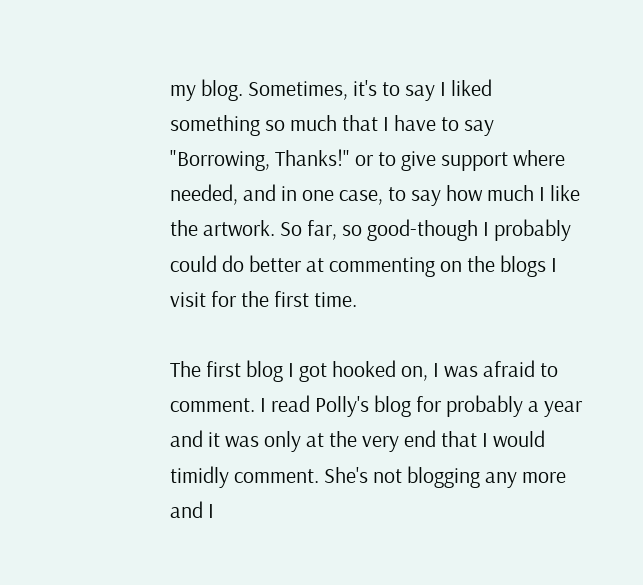my blog. Sometimes, it's to say I liked something so much that I have to say "Borrowing, Thanks!" or to give support where needed, and in one case, to say how much I like the artwork. So far, so good-though I probably could do better at commenting on the blogs I visit for the first time.

The first blog I got hooked on, I was afraid to comment. I read Polly's blog for probably a year and it was only at the very end that I would timidly comment. She's not blogging any more and I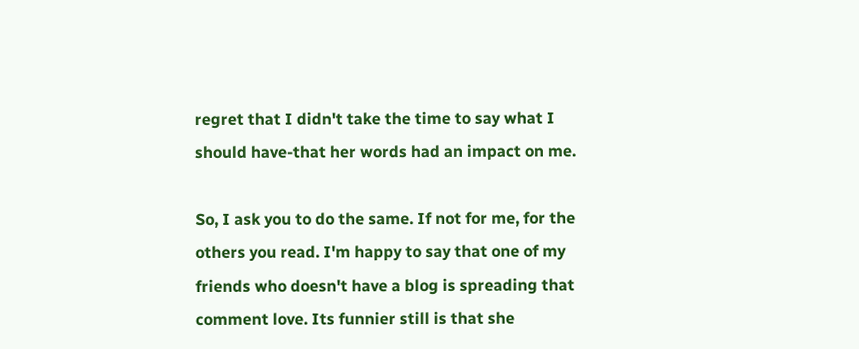regret that I didn't take the time to say what I should have-that her words had an impact on me.

So, I ask you to do the same. If not for me, for the others you read. I'm happy to say that one of my friends who doesn't have a blog is spreading that comment love. Its funnier still is that she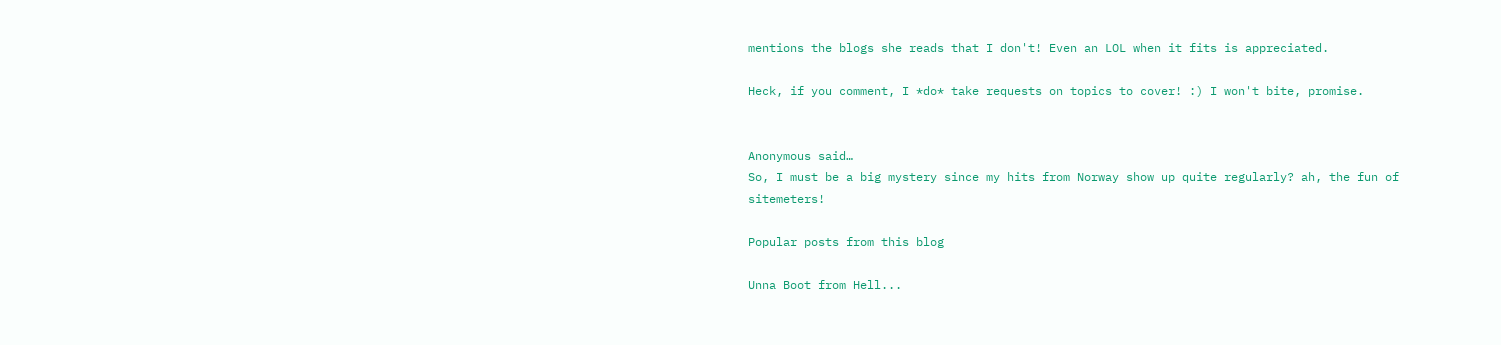mentions the blogs she reads that I don't! Even an LOL when it fits is appreciated.

Heck, if you comment, I *do* take requests on topics to cover! :) I won't bite, promise.


Anonymous said…
So, I must be a big mystery since my hits from Norway show up quite regularly? ah, the fun of sitemeters!

Popular posts from this blog

Unna Boot from Hell...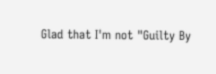Glad that I'm not "Guilty By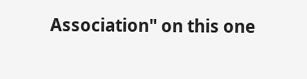Association" on this one